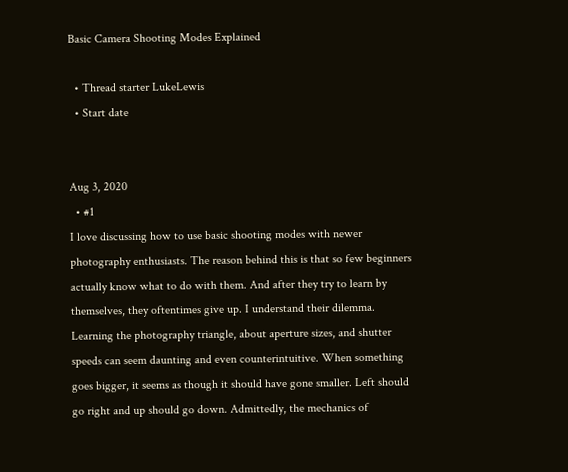Basic Camera Shooting Modes Explained

  • Thread starter LukeLewis
  • Start date


Aug 3, 2020
  • #1
I love discussing how to use basic shooting modes with newer photography enthusiasts. The reason behind this is that so few beginners actually know what to do with them. And after they try to learn by themselves, they oftentimes give up. I understand their dilemma. Learning the photography triangle, about aperture sizes, and shutter speeds can seem daunting and even counterintuitive. When something goes bigger, it seems as though it should have gone smaller. Left should go right and up should go down. Admittedly, the mechanics of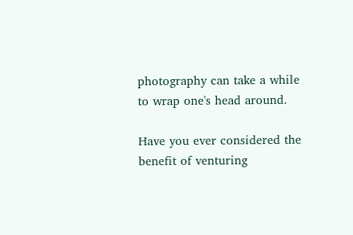photography can take a while to wrap one's head around.

Have you ever considered the benefit of venturing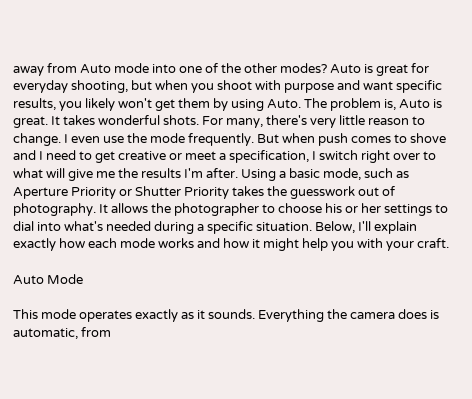away from Auto mode into one of the other modes? Auto is great for everyday shooting, but when you shoot with purpose and want specific results, you likely won't get them by using Auto. The problem is, Auto is great. It takes wonderful shots. For many, there's very little reason to change. I even use the mode frequently. But when push comes to shove and I need to get creative or meet a specification, I switch right over to what will give me the results I'm after. Using a basic mode, such as Aperture Priority or Shutter Priority takes the guesswork out of photography. It allows the photographer to choose his or her settings to dial into what's needed during a specific situation. Below, I'll explain exactly how each mode works and how it might help you with your craft.

Auto Mode

This mode operates exactly as it sounds. Everything the camera does is automatic, from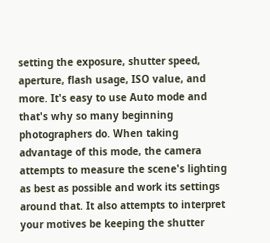setting the exposure, shutter speed, aperture, flash usage, ISO value, and more. It's easy to use Auto mode and that's why so many beginning photographers do. When taking advantage of this mode, the camera attempts to measure the scene's lighting as best as possible and work its settings around that. It also attempts to interpret your motives be keeping the shutter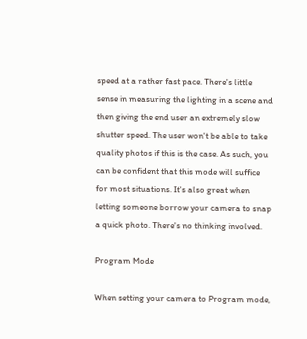speed at a rather fast pace. There's little sense in measuring the lighting in a scene and then giving the end user an extremely slow shutter speed. The user won't be able to take quality photos if this is the case. As such, you can be confident that this mode will suffice for most situations. It's also great when letting someone borrow your camera to snap a quick photo. There's no thinking involved.

Program Mode

When setting your camera to Program mode,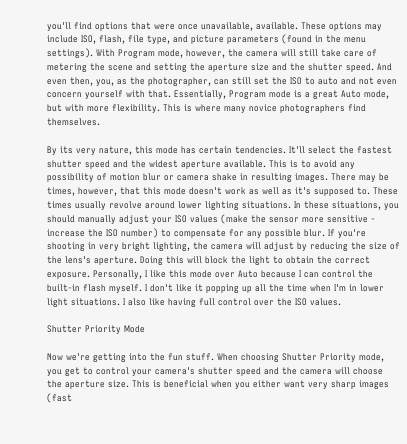you'll find options that were once unavailable, available. These options may include ISO, flash, file type, and picture parameters (found in the menu settings). With Program mode, however, the camera will still take care of metering the scene and setting the aperture size and the shutter speed. And even then, you, as the photographer, can still set the ISO to auto and not even concern yourself with that. Essentially, Program mode is a great Auto mode, but with more flexibility. This is where many novice photographers find themselves.

By its very nature, this mode has certain tendencies. It'll select the fastest shutter speed and the widest aperture available. This is to avoid any possibility of motion blur or camera shake in resulting images. There may be times, however, that this mode doesn't work as well as it's supposed to. These times usually revolve around lower lighting situations. In these situations, you should manually adjust your ISO values (make the sensor more sensitive - increase the ISO number) to compensate for any possible blur. If you're shooting in very bright lighting, the camera will adjust by reducing the size of the lens's aperture. Doing this will block the light to obtain the correct exposure. Personally, I like this mode over Auto because I can control the built-in flash myself. I don't like it popping up all the time when I'm in lower light situations. I also like having full control over the ISO values.

Shutter Priority Mode

Now we're getting into the fun stuff. When choosing Shutter Priority mode, you get to control your camera's shutter speed and the camera will choose the aperture size. This is beneficial when you either want very sharp images (fast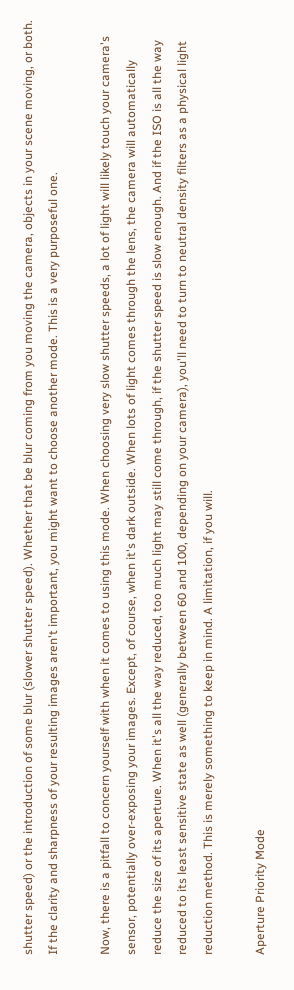shutter speed) or the introduction of some blur (slower shutter speed). Whether that be blur coming from you moving the camera, objects in your scene moving, or both. If the clarity and sharpness of your resulting images aren't important, you might want to choose another mode. This is a very purposeful one.

Now, there is a pitfall to concern yourself with when it comes to using this mode. When choosing very slow shutter speeds, a lot of light will likely touch your camera's sensor, potentially over-exposing your images. Except, of course, when it's dark outside. When lots of light comes through the lens, the camera will automatically reduce the size of its aperture. When it's all the way reduced, too much light may still come through, if the shutter speed is slow enough. And if the ISO is all the way reduced to its least sensitive state as well (generally between 60 and 100, depending on your camera), you'll need to turn to neutral density filters as a physical light reduction method. This is merely something to keep in mind. A limitation, if you will.

Aperture Priority Mode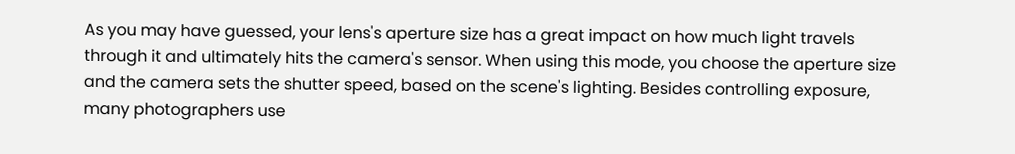As you may have guessed, your lens's aperture size has a great impact on how much light travels through it and ultimately hits the camera's sensor. When using this mode, you choose the aperture size and the camera sets the shutter speed, based on the scene's lighting. Besides controlling exposure, many photographers use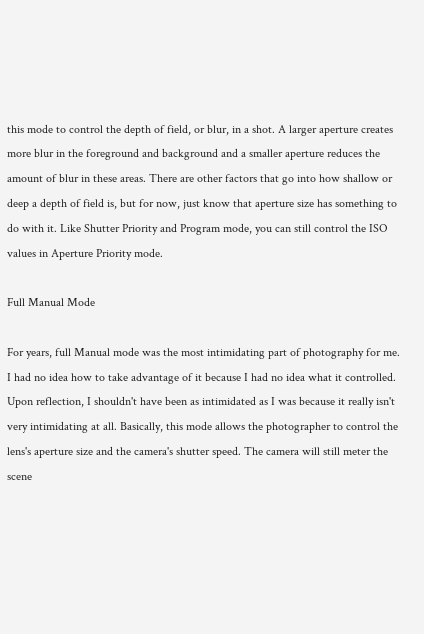this mode to control the depth of field, or blur, in a shot. A larger aperture creates more blur in the foreground and background and a smaller aperture reduces the amount of blur in these areas. There are other factors that go into how shallow or deep a depth of field is, but for now, just know that aperture size has something to do with it. Like Shutter Priority and Program mode, you can still control the ISO values in Aperture Priority mode.

Full Manual Mode

For years, full Manual mode was the most intimidating part of photography for me. I had no idea how to take advantage of it because I had no idea what it controlled. Upon reflection, I shouldn't have been as intimidated as I was because it really isn't very intimidating at all. Basically, this mode allows the photographer to control the lens's aperture size and the camera's shutter speed. The camera will still meter the scene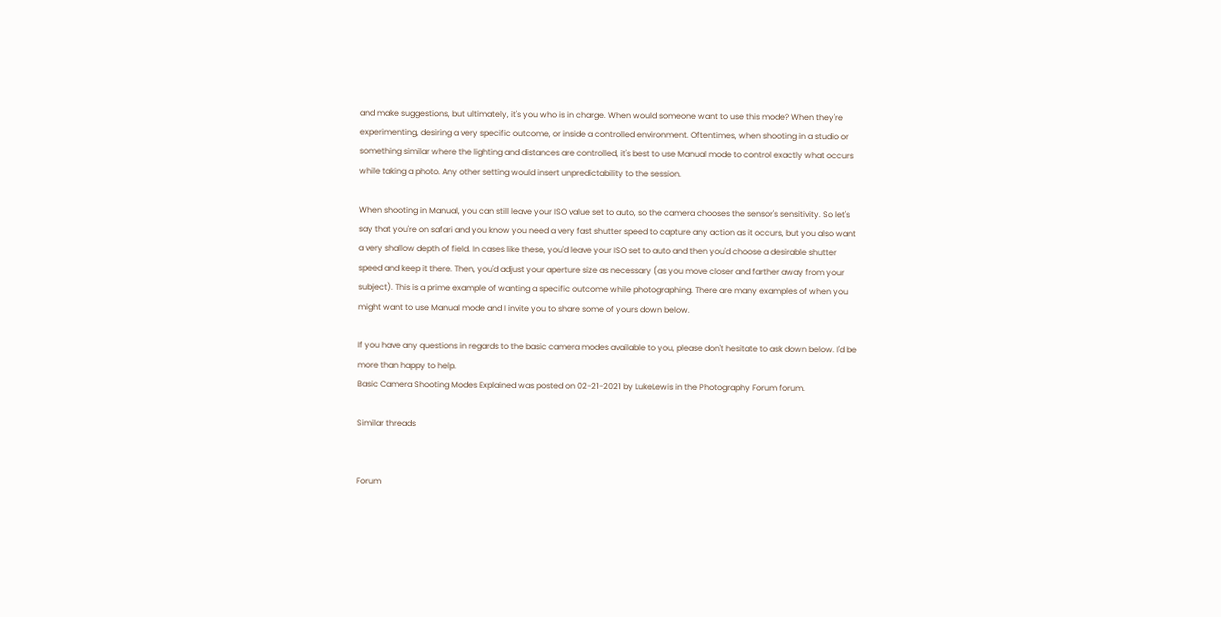and make suggestions, but ultimately, it's you who is in charge. When would someone want to use this mode? When they're experimenting, desiring a very specific outcome, or inside a controlled environment. Oftentimes, when shooting in a studio or something similar where the lighting and distances are controlled, it's best to use Manual mode to control exactly what occurs while taking a photo. Any other setting would insert unpredictability to the session.

When shooting in Manual, you can still leave your ISO value set to auto, so the camera chooses the sensor's sensitivity. So let's say that you're on safari and you know you need a very fast shutter speed to capture any action as it occurs, but you also want a very shallow depth of field. In cases like these, you'd leave your ISO set to auto and then you'd choose a desirable shutter speed and keep it there. Then, you'd adjust your aperture size as necessary (as you move closer and farther away from your subject). This is a prime example of wanting a specific outcome while photographing. There are many examples of when you might want to use Manual mode and I invite you to share some of yours down below.

If you have any questions in regards to the basic camera modes available to you, please don't hesitate to ask down below. I'd be more than happy to help.
Basic Camera Shooting Modes Explained was posted on 02-21-2021 by LukeLewis in the Photography Forum forum.

Similar threads


Forum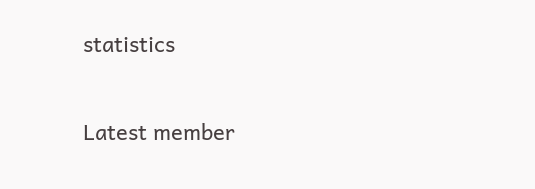statistics

Latest member